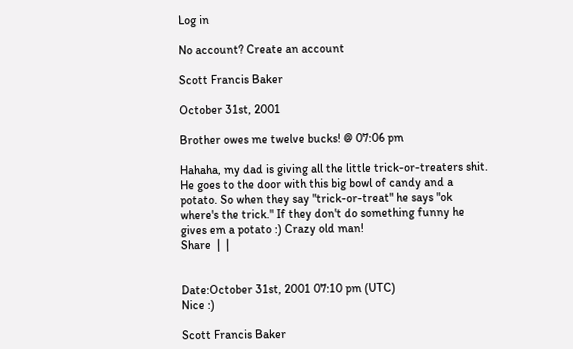Log in

No account? Create an account

Scott Francis Baker

October 31st, 2001

Brother owes me twelve bucks! @ 07:06 pm

Hahaha, my dad is giving all the little trick-or-treaters shit. He goes to the door with this big bowl of candy and a potato. So when they say "trick-or-treat" he says "ok where's the trick." If they don't do something funny he gives em a potato :) Crazy old man!
Share  |  |


Date:October 31st, 2001 07:10 pm (UTC)
Nice :)

Scott Francis Baker